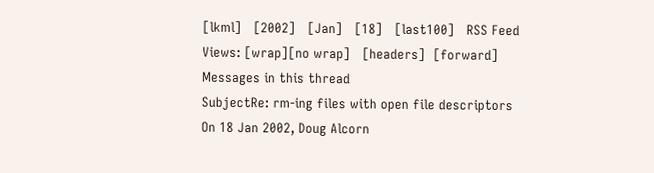[lkml]   [2002]   [Jan]   [18]   [last100]   RSS Feed
Views: [wrap][no wrap]   [headers]  [forward]
Messages in this thread
SubjectRe: rm-ing files with open file descriptors
On 18 Jan 2002, Doug Alcorn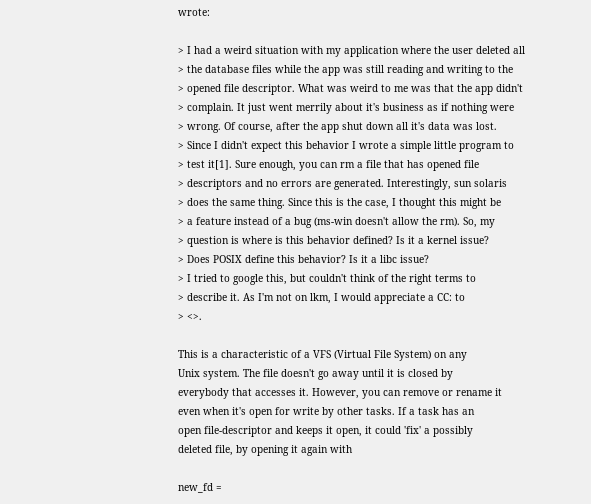wrote:

> I had a weird situation with my application where the user deleted all
> the database files while the app was still reading and writing to the
> opened file descriptor. What was weird to me was that the app didn't
> complain. It just went merrily about it's business as if nothing were
> wrong. Of course, after the app shut down all it's data was lost.
> Since I didn't expect this behavior I wrote a simple little program to
> test it[1]. Sure enough, you can rm a file that has opened file
> descriptors and no errors are generated. Interestingly, sun solaris
> does the same thing. Since this is the case, I thought this might be
> a feature instead of a bug (ms-win doesn't allow the rm). So, my
> question is where is this behavior defined? Is it a kernel issue?
> Does POSIX define this behavior? Is it a libc issue?
> I tried to google this, but couldn't think of the right terms to
> describe it. As I'm not on lkm, I would appreciate a CC: to
> <>.

This is a characteristic of a VFS (Virtual File System) on any
Unix system. The file doesn't go away until it is closed by
everybody that accesses it. However, you can remove or rename it
even when it's open for write by other tasks. If a task has an
open file-descriptor and keeps it open, it could 'fix' a possibly
deleted file, by opening it again with

new_fd =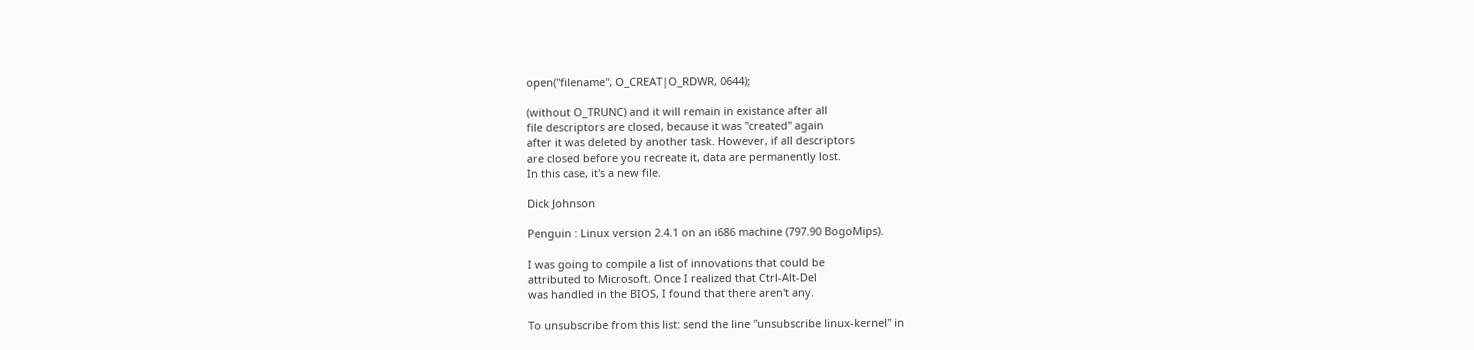open("filename", O_CREAT|O_RDWR, 0644);

(without O_TRUNC) and it will remain in existance after all
file descriptors are closed, because it was "created" again
after it was deleted by another task. However, if all descriptors
are closed before you recreate it, data are permanently lost.
In this case, it's a new file.

Dick Johnson

Penguin : Linux version 2.4.1 on an i686 machine (797.90 BogoMips).

I was going to compile a list of innovations that could be
attributed to Microsoft. Once I realized that Ctrl-Alt-Del
was handled in the BIOS, I found that there aren't any.

To unsubscribe from this list: send the line "unsubscribe linux-kernel" in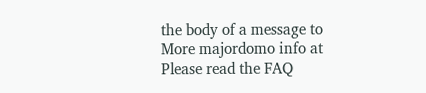the body of a message to
More majordomo info at
Please read the FAQ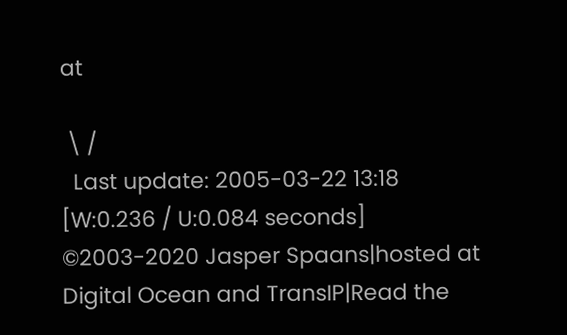at

 \ /
  Last update: 2005-03-22 13:18    [W:0.236 / U:0.084 seconds]
©2003-2020 Jasper Spaans|hosted at Digital Ocean and TransIP|Read the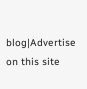blog|Advertise on this site